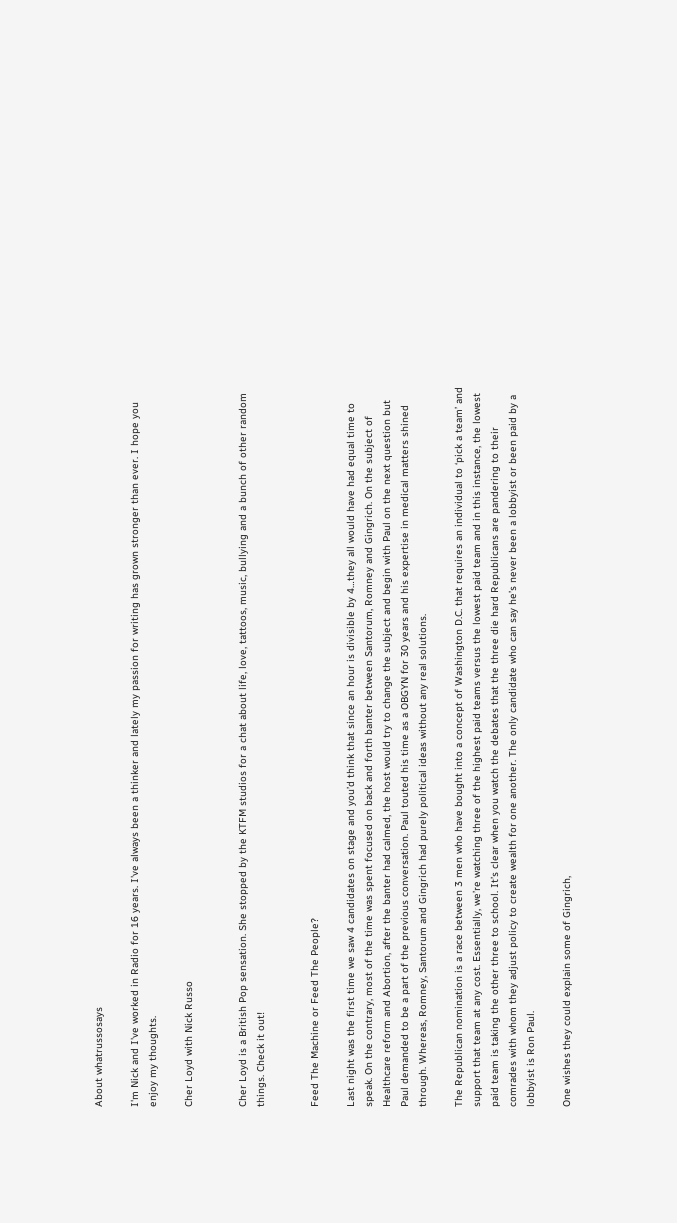About whatrussosays

I'm Nick and I've worked in Radio for 16 years. I've always been a thinker and lately my passion for writing has grown stronger than ever. I hope you enjoy my thoughts.

Cher Loyd with Nick Russo


Cher Loyd is a British Pop sensation. She stopped by the KTFM studios for a chat about life, love, tattoos, music, bullying and a bunch of other random things. Check it out!


Feed The Machine or Feed The People?

Last night was the first time we saw 4 candidates on stage and you’d think that since an hour is divisible by 4…they all would have had equal time to speak. On the contrary, most of the time was spent focused on back and forth banter between Santorum, Romney and Gingrich. On the subject of Healthcare reform and Abortion, after the banter had calmed, the host would try to change the subject and begin with Paul on the next question but Paul demanded to be a part of the previous conversation. Paul touted his time as a OBGYN for 30 years and his expertise in medical matters shined through. Whereas, Romney, Santorum and Gingrich had purely political ideas without any real solutions.

The Republican nomination is a race between 3 men who have bought into a concept of Washington D.C. that requires an individual to ‘pick a team’ and support that team at any cost. Essentially, we’re watching three of the highest paid teams versus the lowest paid team and in this instance, the lowest paid team is taking the other three to school. It’s clear when you watch the debates that the three die hard Republicans are pandering to their comrades with whom they adjust policy to create wealth for one another. The only candidate who can say he’s never been a lobbyist or been paid by a lobbyist is Ron Paul.

One wishes they could explain some of Gingrich,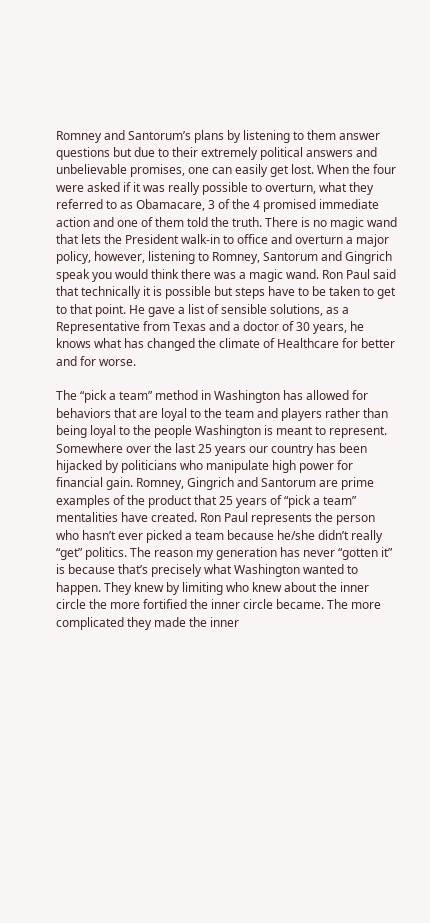Romney and Santorum’s plans by listening to them answer questions but due to their extremely political answers and unbelievable promises, one can easily get lost. When the four were asked if it was really possible to overturn, what they referred to as Obamacare, 3 of the 4 promised immediate action and one of them told the truth. There is no magic wand that lets the President walk-in to office and overturn a major policy, however, listening to Romney, Santorum and Gingrich speak you would think there was a magic wand. Ron Paul said that technically it is possible but steps have to be taken to get to that point. He gave a list of sensible solutions, as a Representative from Texas and a doctor of 30 years, he knows what has changed the climate of Healthcare for better and for worse.

The “pick a team” method in Washington has allowed for behaviors that are loyal to the team and players rather than being loyal to the people Washington is meant to represent. Somewhere over the last 25 years our country has been hijacked by politicians who manipulate high power for financial gain. Romney, Gingrich and Santorum are prime examples of the product that 25 years of “pick a team” mentalities have created. Ron Paul represents the person who hasn’t ever picked a team because he/she didn’t really “get” politics. The reason my generation has never “gotten it” is because that’s precisely what Washington wanted to happen. They knew by limiting who knew about the inner circle the more fortified the inner circle became. The more complicated they made the inner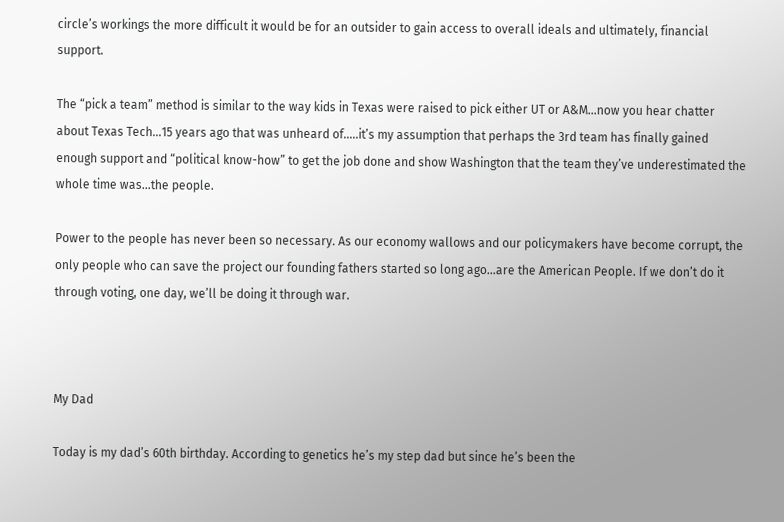circle’s workings the more difficult it would be for an outsider to gain access to overall ideals and ultimately, financial support.

The “pick a team” method is similar to the way kids in Texas were raised to pick either UT or A&M…now you hear chatter about Texas Tech…15 years ago that was unheard of…..it’s my assumption that perhaps the 3rd team has finally gained enough support and “political know-how” to get the job done and show Washington that the team they’ve underestimated the whole time was…the people.

Power to the people has never been so necessary. As our economy wallows and our policymakers have become corrupt, the only people who can save the project our founding fathers started so long ago…are the American People. If we don’t do it through voting, one day, we’ll be doing it through war.



My Dad

Today is my dad’s 60th birthday. According to genetics he’s my step dad but since he’s been the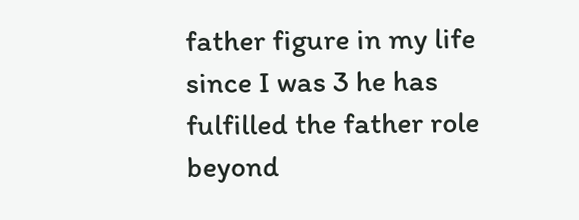father figure in my life since I was 3 he has fulfilled the father role beyond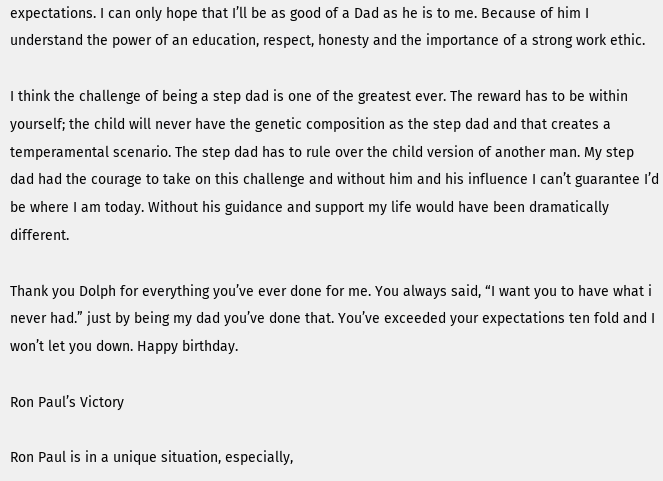expectations. I can only hope that I’ll be as good of a Dad as he is to me. Because of him I understand the power of an education, respect, honesty and the importance of a strong work ethic.

I think the challenge of being a step dad is one of the greatest ever. The reward has to be within yourself; the child will never have the genetic composition as the step dad and that creates a temperamental scenario. The step dad has to rule over the child version of another man. My step dad had the courage to take on this challenge and without him and his influence I can’t guarantee I’d be where I am today. Without his guidance and support my life would have been dramatically different.

Thank you Dolph for everything you’ve ever done for me. You always said, “I want you to have what i never had.” just by being my dad you’ve done that. You’ve exceeded your expectations ten fold and I won’t let you down. Happy birthday.

Ron Paul’s Victory

Ron Paul is in a unique situation, especially,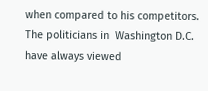when compared to his competitors. The politicians in  Washington D.C. have always viewed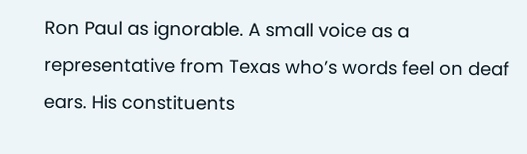Ron Paul as ignorable. A small voice as a representative from Texas who’s words feel on deaf ears. His constituents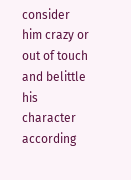consider him crazy or out of touch and belittle his character according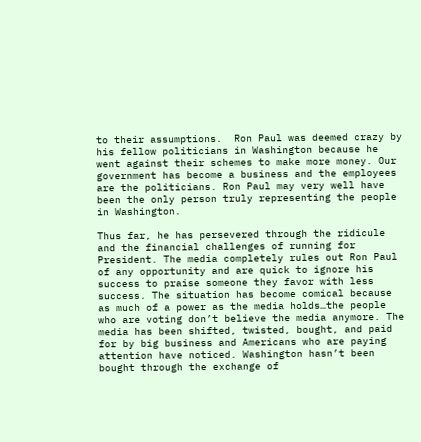to their assumptions.  Ron Paul was deemed crazy by his fellow politicians in Washington because he went against their schemes to make more money. Our government has become a business and the employees are the politicians. Ron Paul may very well have been the only person truly representing the people in Washington.

Thus far, he has persevered through the ridicule and the financial challenges of running for President. The media completely rules out Ron Paul of any opportunity and are quick to ignore his success to praise someone they favor with less success. The situation has become comical because as much of a power as the media holds…the people who are voting don’t believe the media anymore. The media has been shifted, twisted, bought, and paid for by big business and Americans who are paying attention have noticed. Washington hasn’t been bought through the exchange of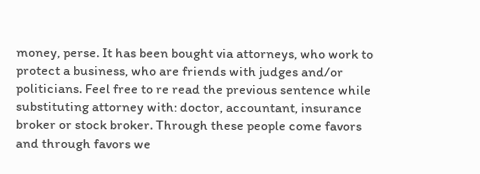money, perse. It has been bought via attorneys, who work to protect a business, who are friends with judges and/or politicians. Feel free to re read the previous sentence while substituting attorney with: doctor, accountant, insurance broker or stock broker. Through these people come favors and through favors we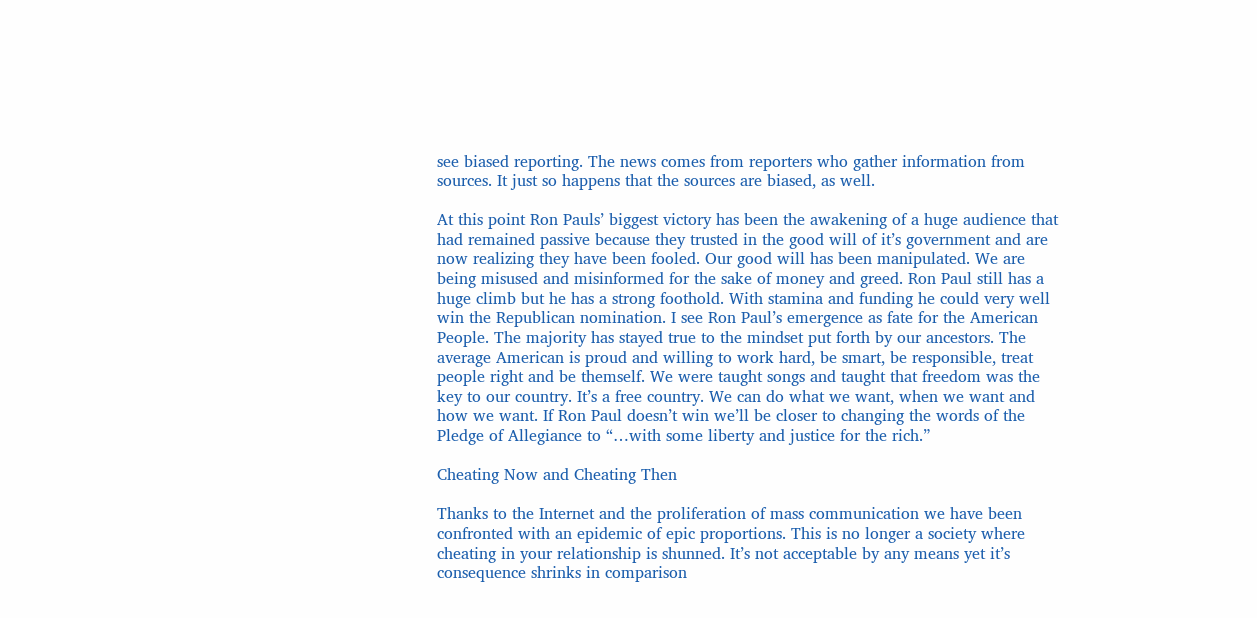see biased reporting. The news comes from reporters who gather information from sources. It just so happens that the sources are biased, as well.

At this point Ron Pauls’ biggest victory has been the awakening of a huge audience that had remained passive because they trusted in the good will of it’s government and are now realizing they have been fooled. Our good will has been manipulated. We are being misused and misinformed for the sake of money and greed. Ron Paul still has a huge climb but he has a strong foothold. With stamina and funding he could very well win the Republican nomination. I see Ron Paul’s emergence as fate for the American People. The majority has stayed true to the mindset put forth by our ancestors. The average American is proud and willing to work hard, be smart, be responsible, treat people right and be themself. We were taught songs and taught that freedom was the key to our country. It’s a free country. We can do what we want, when we want and how we want. If Ron Paul doesn’t win we’ll be closer to changing the words of the Pledge of Allegiance to “…with some liberty and justice for the rich.”

Cheating Now and Cheating Then

Thanks to the Internet and the proliferation of mass communication we have been confronted with an epidemic of epic proportions. This is no longer a society where cheating in your relationship is shunned. It’s not acceptable by any means yet it’s consequence shrinks in comparison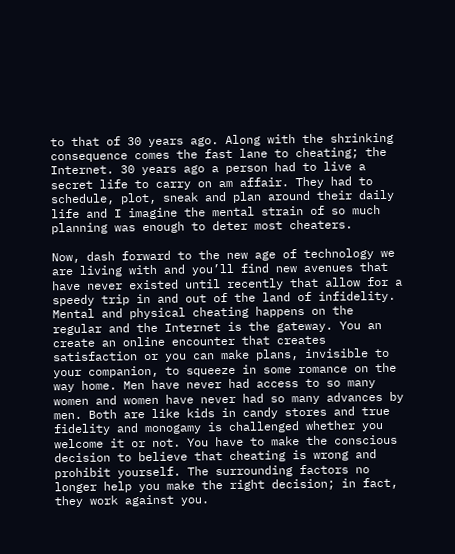to that of 30 years ago. Along with the shrinking consequence comes the fast lane to cheating; the Internet. 30 years ago a person had to live a secret life to carry on am affair. They had to schedule, plot, sneak and plan around their daily life and I imagine the mental strain of so much planning was enough to deter most cheaters.

Now, dash forward to the new age of technology we are living with and you’ll find new avenues that have never existed until recently that allow for a speedy trip in and out of the land of infidelity. Mental and physical cheating happens on the regular and the Internet is the gateway. You an create an online encounter that creates satisfaction or you can make plans, invisible to your companion, to squeeze in some romance on the way home. Men have never had access to so many women and women have never had so many advances by men. Both are like kids in candy stores and true fidelity and monogamy is challenged whether you welcome it or not. You have to make the conscious decision to believe that cheating is wrong and prohibit yourself. The surrounding factors no longer help you make the right decision; in fact, they work against you.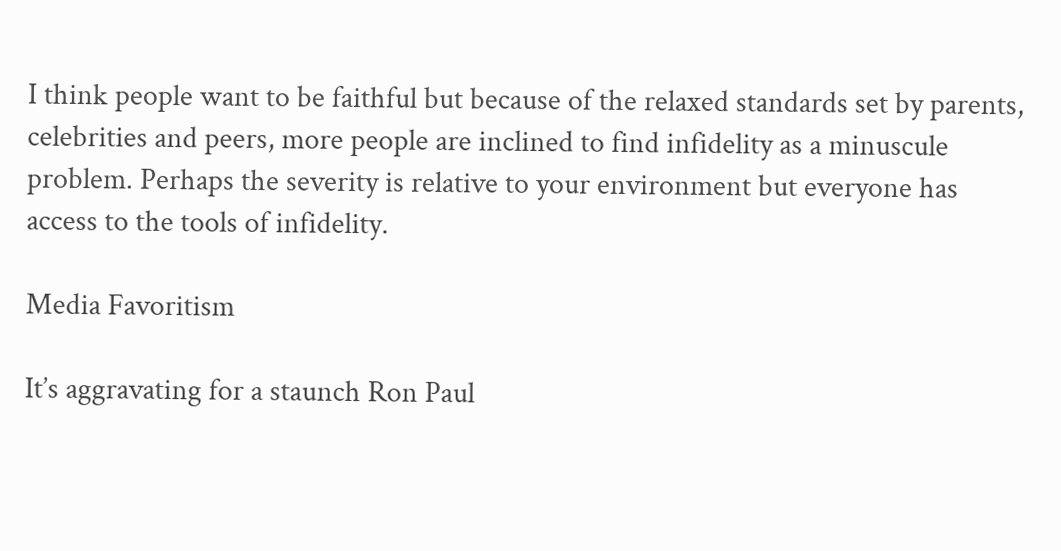I think people want to be faithful but because of the relaxed standards set by parents, celebrities and peers, more people are inclined to find infidelity as a minuscule problem. Perhaps the severity is relative to your environment but everyone has access to the tools of infidelity.

Media Favoritism

It’s aggravating for a staunch Ron Paul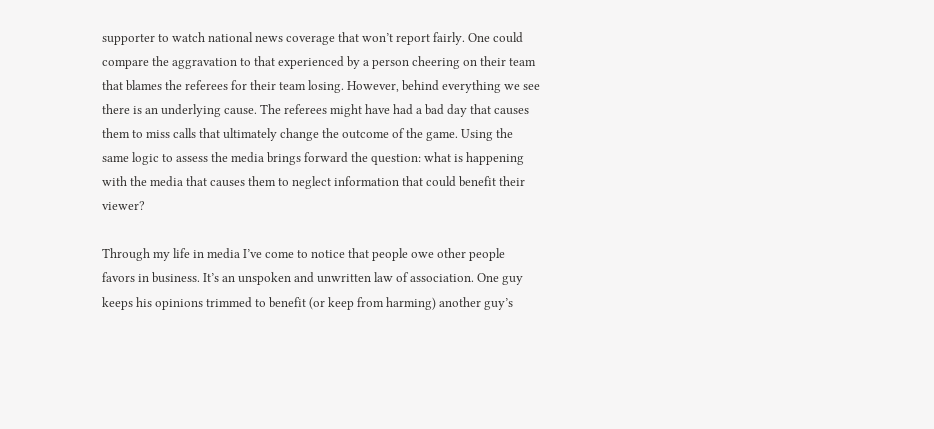supporter to watch national news coverage that won’t report fairly. One could compare the aggravation to that experienced by a person cheering on their team that blames the referees for their team losing. However, behind everything we see there is an underlying cause. The referees might have had a bad day that causes them to miss calls that ultimately change the outcome of the game. Using the same logic to assess the media brings forward the question: what is happening with the media that causes them to neglect information that could benefit their viewer?

Through my life in media I’ve come to notice that people owe other people favors in business. It’s an unspoken and unwritten law of association. One guy keeps his opinions trimmed to benefit (or keep from harming) another guy’s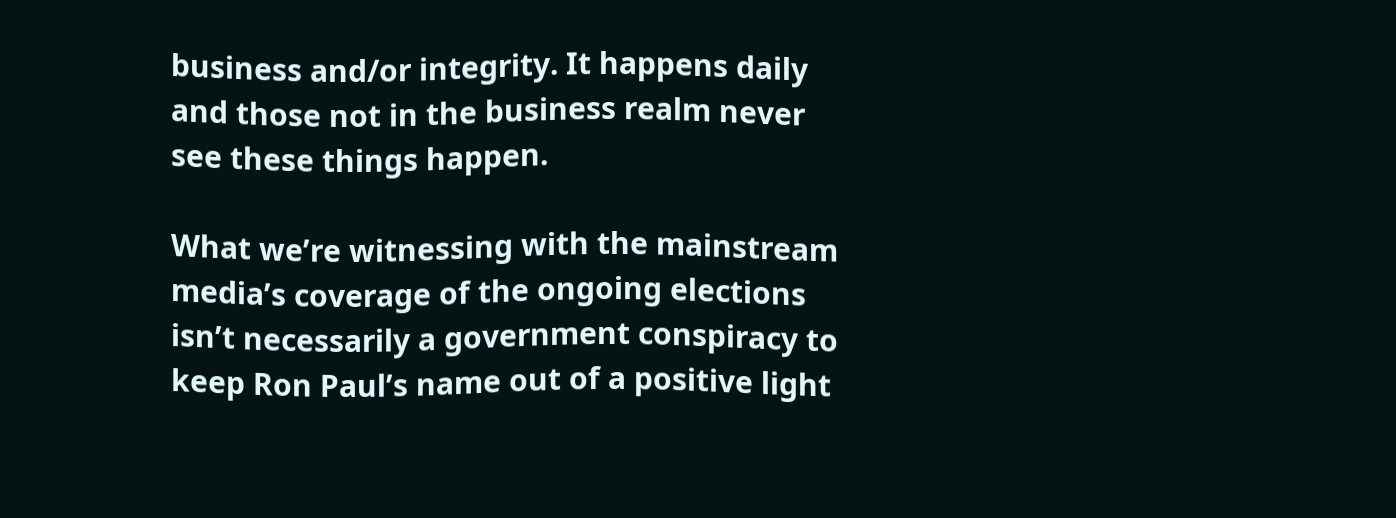business and/or integrity. It happens daily and those not in the business realm never see these things happen.

What we’re witnessing with the mainstream media’s coverage of the ongoing elections isn’t necessarily a government conspiracy to keep Ron Paul’s name out of a positive light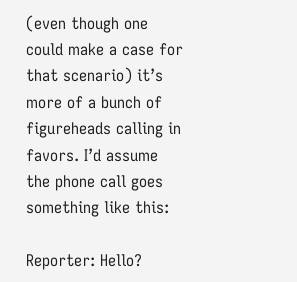(even though one could make a case for that scenario) it’s more of a bunch of figureheads calling in favors. I’d assume the phone call goes something like this:

Reporter: Hello?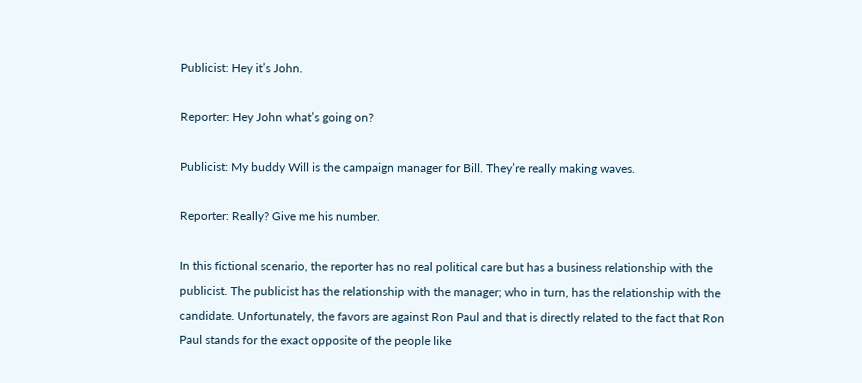Publicist: Hey it’s John.

Reporter: Hey John what’s going on?

Publicist: My buddy Will is the campaign manager for Bill. They’re really making waves.

Reporter: Really? Give me his number.

In this fictional scenario, the reporter has no real political care but has a business relationship with the publicist. The publicist has the relationship with the manager; who in turn, has the relationship with the candidate. Unfortunately, the favors are against Ron Paul and that is directly related to the fact that Ron Paul stands for the exact opposite of the people like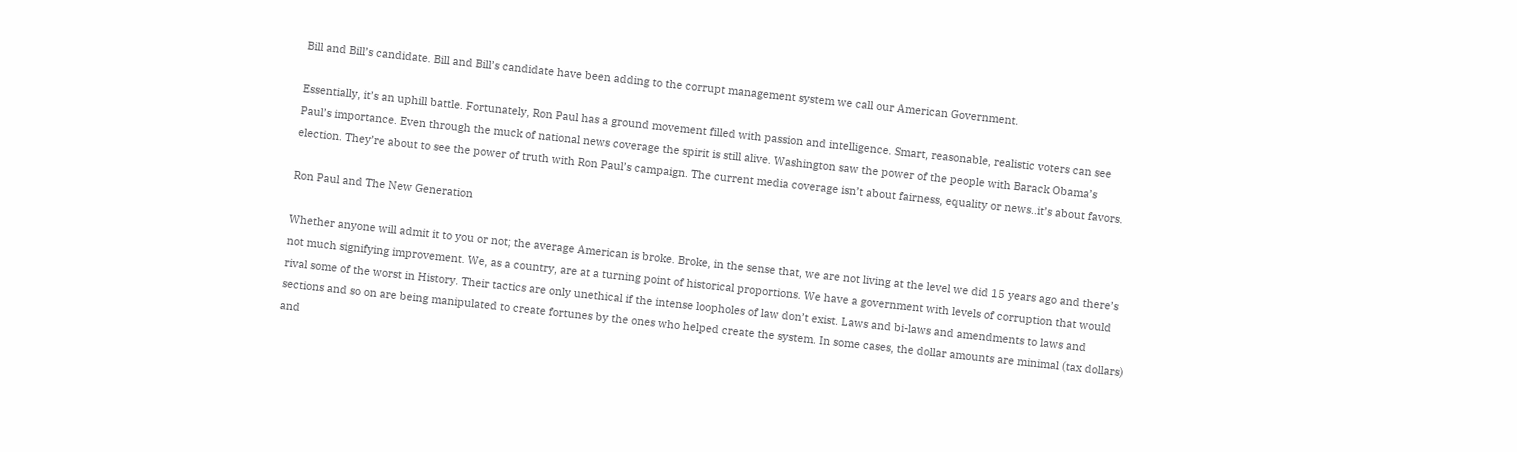Bill and Bill’s candidate. Bill and Bill’s candidate have been adding to the corrupt management system we call our American Government.

Essentially, it’s an uphill battle. Fortunately, Ron Paul has a ground movement filled with passion and intelligence. Smart, reasonable, realistic voters can see Paul’s importance. Even through the muck of national news coverage the spirit is still alive. Washington saw the power of the people with Barack Obama’s election. They’re about to see the power of truth with Ron Paul’s campaign. The current media coverage isn’t about fairness, equality or news..it’s about favors.

Ron Paul and The New Generation

Whether anyone will admit it to you or not; the average American is broke. Broke, in the sense that, we are not living at the level we did 15 years ago and there’s not much signifying improvement. We, as a country, are at a turning point of historical proportions. We have a government with levels of corruption that would rival some of the worst in History. Their tactics are only unethical if the intense loopholes of law don’t exist. Laws and bi-laws and amendments to laws and sections and so on are being manipulated to create fortunes by the ones who helped create the system. In some cases, the dollar amounts are minimal (tax dollars) and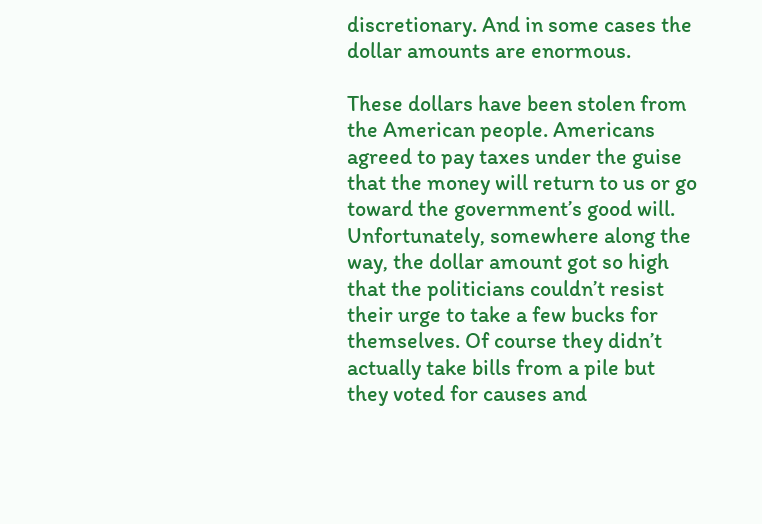discretionary. And in some cases the dollar amounts are enormous.

These dollars have been stolen from the American people. Americans agreed to pay taxes under the guise that the money will return to us or go toward the government’s good will. Unfortunately, somewhere along the way, the dollar amount got so high that the politicians couldn’t resist their urge to take a few bucks for themselves. Of course they didn’t actually take bills from a pile but they voted for causes and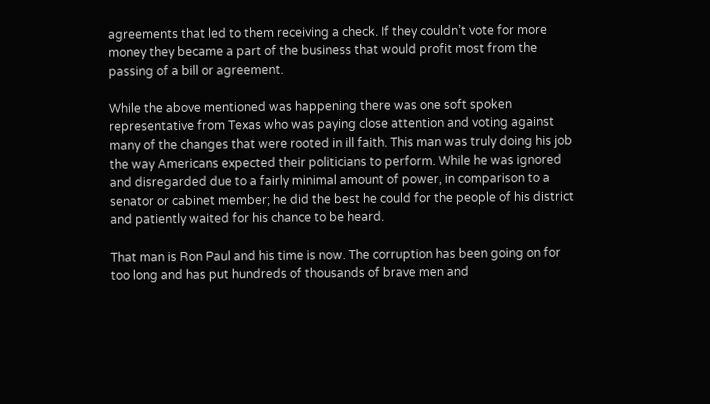agreements that led to them receiving a check. If they couldn’t vote for more money they became a part of the business that would profit most from the passing of a bill or agreement.

While the above mentioned was happening there was one soft spoken representative from Texas who was paying close attention and voting against many of the changes that were rooted in ill faith. This man was truly doing his job the way Americans expected their politicians to perform. While he was ignored and disregarded due to a fairly minimal amount of power, in comparison to a senator or cabinet member; he did the best he could for the people of his district and patiently waited for his chance to be heard.

That man is Ron Paul and his time is now. The corruption has been going on for too long and has put hundreds of thousands of brave men and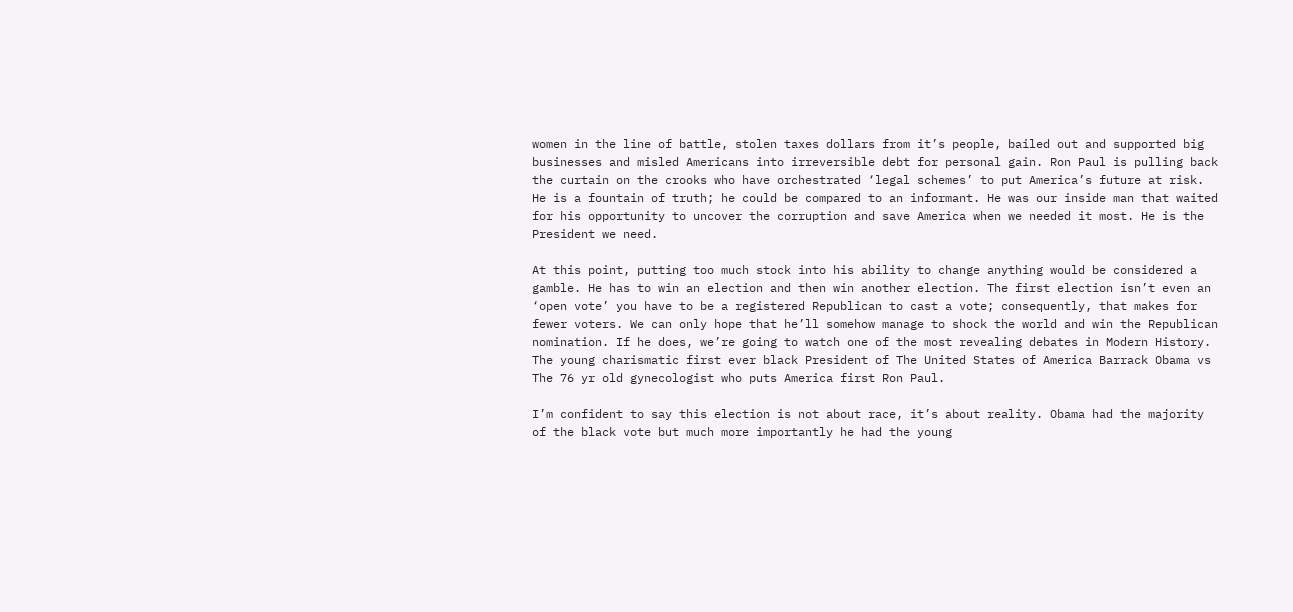women in the line of battle, stolen taxes dollars from it’s people, bailed out and supported big businesses and misled Americans into irreversible debt for personal gain. Ron Paul is pulling back the curtain on the crooks who have orchestrated ‘legal schemes’ to put America’s future at risk. He is a fountain of truth; he could be compared to an informant. He was our inside man that waited for his opportunity to uncover the corruption and save America when we needed it most. He is the President we need.

At this point, putting too much stock into his ability to change anything would be considered a gamble. He has to win an election and then win another election. The first election isn’t even an ‘open vote’ you have to be a registered Republican to cast a vote; consequently, that makes for fewer voters. We can only hope that he’ll somehow manage to shock the world and win the Republican nomination. If he does, we’re going to watch one of the most revealing debates in Modern History. The young charismatic first ever black President of The United States of America Barrack Obama vs The 76 yr old gynecologist who puts America first Ron Paul.

I’m confident to say this election is not about race, it’s about reality. Obama had the majority of the black vote but much more importantly he had the young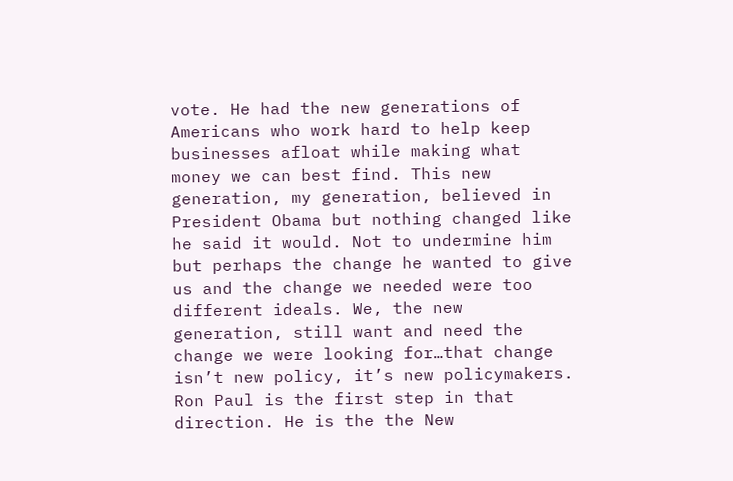vote. He had the new generations of Americans who work hard to help keep businesses afloat while making what money we can best find. This new generation, my generation, believed in President Obama but nothing changed like he said it would. Not to undermine him but perhaps the change he wanted to give us and the change we needed were too different ideals. We, the new generation, still want and need the change we were looking for…that change isn’t new policy, it’s new policymakers. Ron Paul is the first step in that direction. He is the the New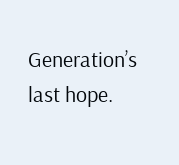Generation’s last hope.